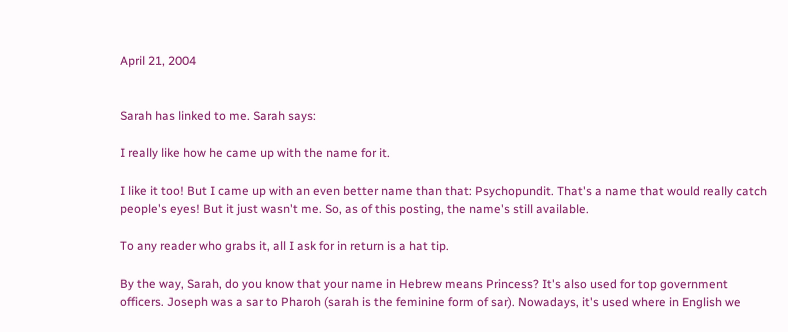April 21, 2004


Sarah has linked to me. Sarah says:

I really like how he came up with the name for it.

I like it too! But I came up with an even better name than that: Psychopundit. That's a name that would really catch people's eyes! But it just wasn't me. So, as of this posting, the name's still available.

To any reader who grabs it, all I ask for in return is a hat tip.

By the way, Sarah, do you know that your name in Hebrew means Princess? It's also used for top government officers. Joseph was a sar to Pharoh (sarah is the feminine form of sar). Nowadays, it's used where in English we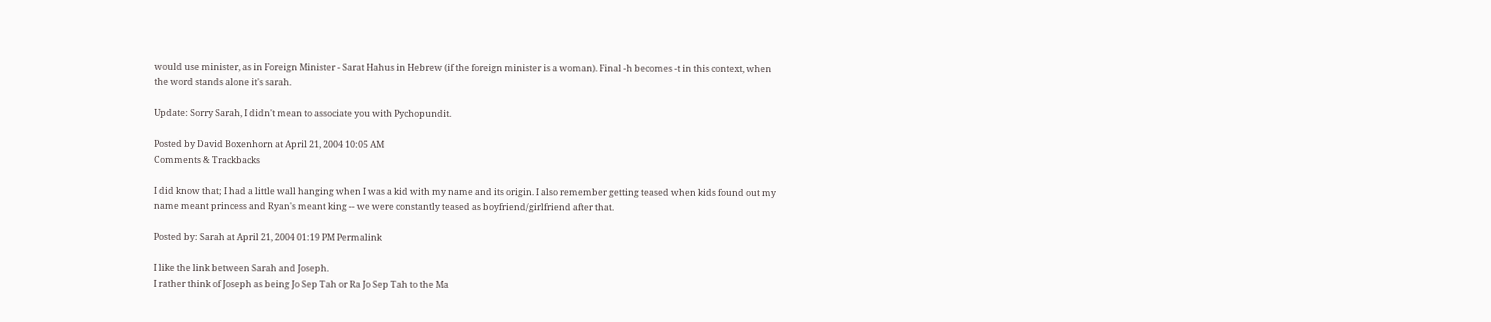would use minister, as in Foreign Minister - Sarat Hahus in Hebrew (if the foreign minister is a woman). Final -h becomes -t in this context, when the word stands alone it's sarah.

Update: Sorry Sarah, I didn't mean to associate you with Pychopundit.

Posted by David Boxenhorn at April 21, 2004 10:05 AM
Comments & Trackbacks

I did know that; I had a little wall hanging when I was a kid with my name and its origin. I also remember getting teased when kids found out my name meant princess and Ryan's meant king -- we were constantly teased as boyfriend/girlfriend after that.

Posted by: Sarah at April 21, 2004 01:19 PM Permalink

I like the link between Sarah and Joseph.
I rather think of Joseph as being Jo Sep Tah or Ra Jo Sep Tah to the Ma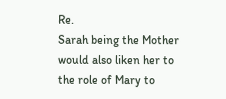Re.
Sarah being the Mother would also liken her to the role of Mary to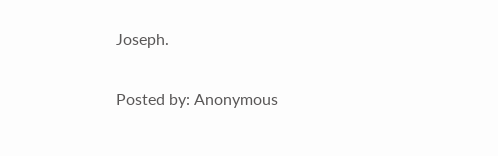Joseph.

Posted by: Anonymous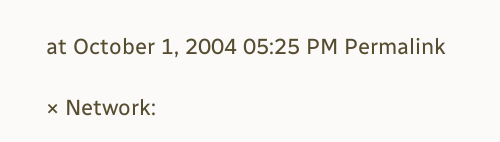at October 1, 2004 05:25 PM Permalink

× Network: